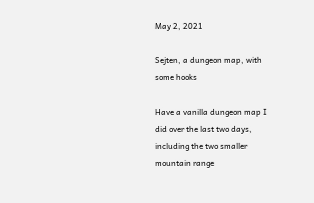May 2, 2021

Sejten, a dungeon map, with some hooks

Have a vanilla dungeon map I did over the last two days, including the two smaller mountain range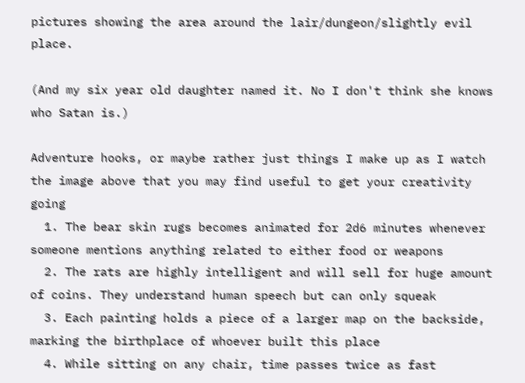pictures showing the area around the lair/dungeon/slightly evil place.

(And my six year old daughter named it. No I don't think she knows who Satan is.)

Adventure hooks, or maybe rather just things I make up as I watch the image above that you may find useful to get your creativity going
  1. The bear skin rugs becomes animated for 2d6 minutes whenever someone mentions anything related to either food or weapons
  2. The rats are highly intelligent and will sell for huge amount of coins. They understand human speech but can only squeak
  3. Each painting holds a piece of a larger map on the backside, marking the birthplace of whoever built this place
  4. While sitting on any chair, time passes twice as fast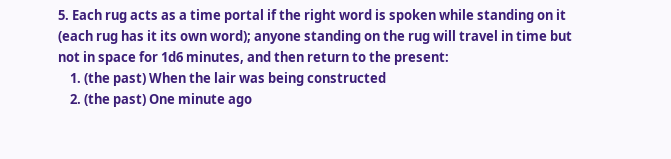5. Each rug acts as a time portal if the right word is spoken while standing on it (each rug has it its own word); anyone standing on the rug will travel in time but not in space for 1d6 minutes, and then return to the present:
    1. (the past) When the lair was being constructed
    2. (the past) One minute ago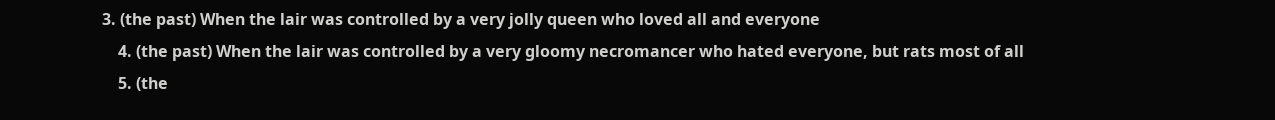3. (the past) When the lair was controlled by a very jolly queen who loved all and everyone
    4. (the past) When the lair was controlled by a very gloomy necromancer who hated everyone, but rats most of all
    5. (the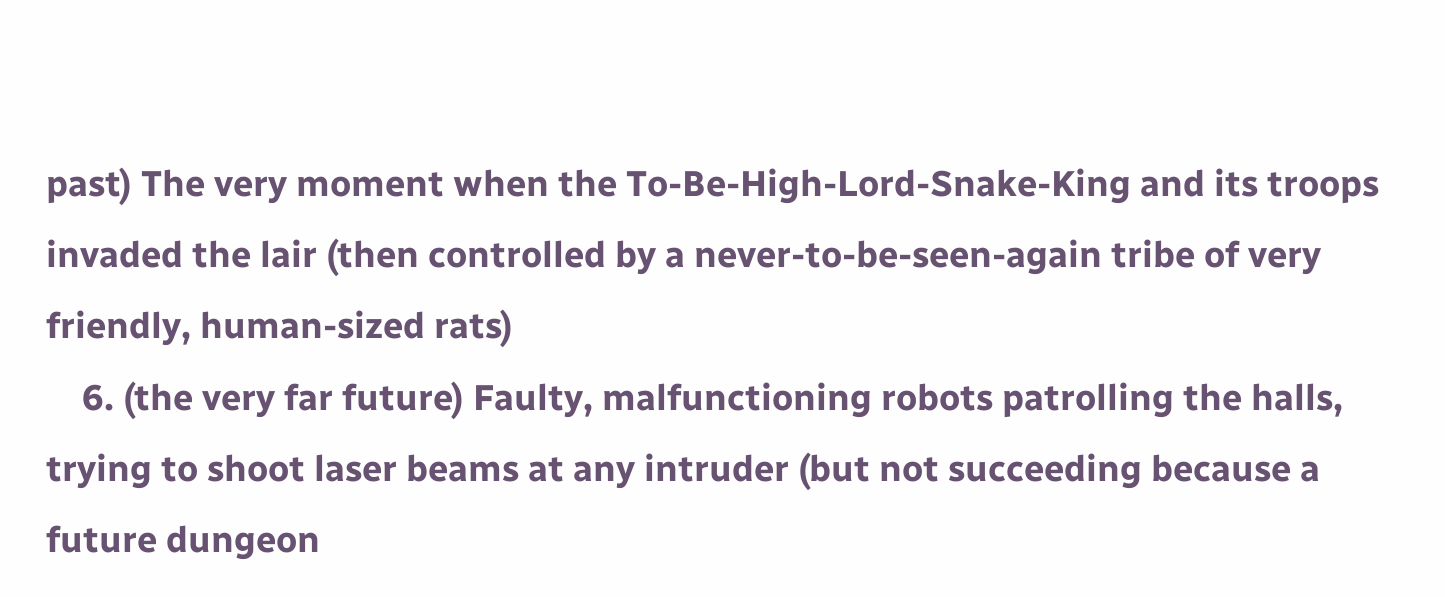past) The very moment when the To-Be-High-Lord-Snake-King and its troops invaded the lair (then controlled by a never-to-be-seen-again tribe of very friendly, human-sized rats)
    6. (the very far future) Faulty, malfunctioning robots patrolling the halls, trying to shoot laser beams at any intruder (but not succeeding because a future dungeon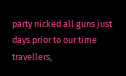party nicked all guns just days prior to our time travellers,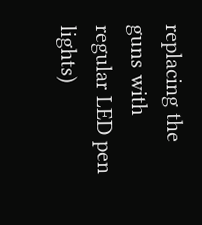replacing the guns with regular LED pen lights)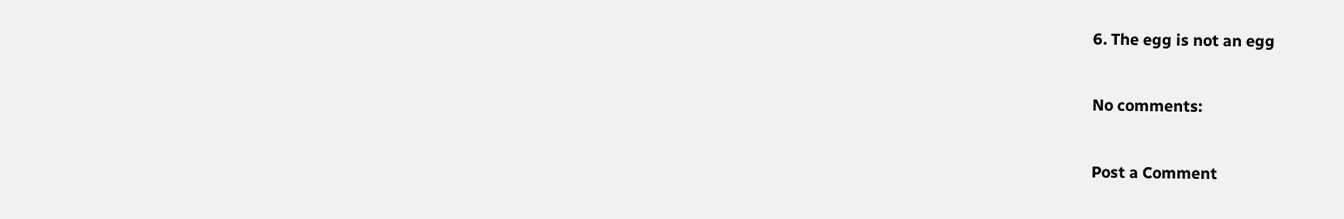6. The egg is not an egg

No comments:

Post a Comment